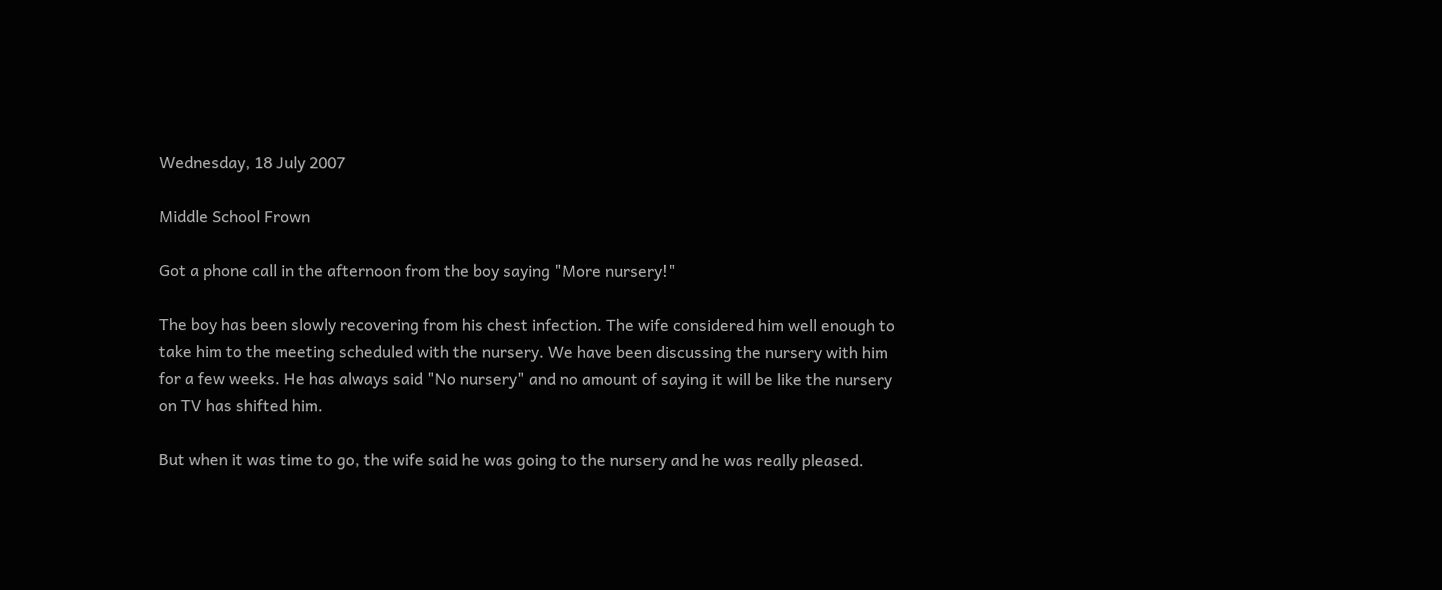Wednesday, 18 July 2007

Middle School Frown

Got a phone call in the afternoon from the boy saying "More nursery!"

The boy has been slowly recovering from his chest infection. The wife considered him well enough to take him to the meeting scheduled with the nursery. We have been discussing the nursery with him for a few weeks. He has always said "No nursery" and no amount of saying it will be like the nursery on TV has shifted him.

But when it was time to go, the wife said he was going to the nursery and he was really pleased.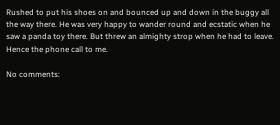Rushed to put his shoes on and bounced up and down in the buggy all the way there. He was very happy to wander round and ecstatic when he saw a panda toy there. But threw an almighty strop when he had to leave. Hence the phone call to me.

No comments: